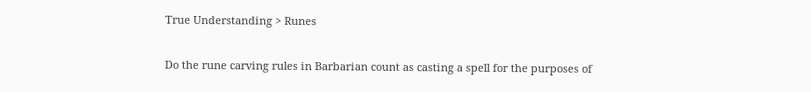True Understanding > Runes

Do the rune carving rules in Barbarian count as casting a spell for the purposes of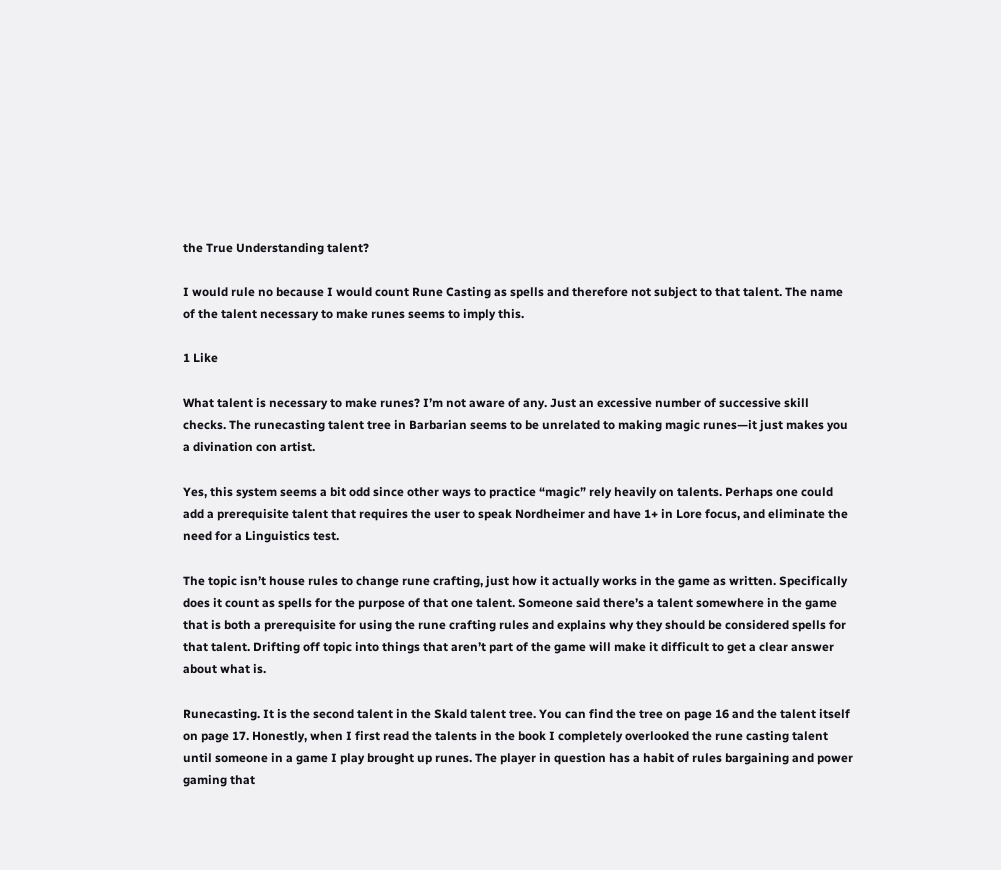the True Understanding talent?

I would rule no because I would count Rune Casting as spells and therefore not subject to that talent. The name of the talent necessary to make runes seems to imply this.

1 Like

What talent is necessary to make runes? I’m not aware of any. Just an excessive number of successive skill checks. The runecasting talent tree in Barbarian seems to be unrelated to making magic runes—it just makes you a divination con artist.

Yes, this system seems a bit odd since other ways to practice “magic” rely heavily on talents. Perhaps one could add a prerequisite talent that requires the user to speak Nordheimer and have 1+ in Lore focus, and eliminate the need for a Linguistics test.

The topic isn’t house rules to change rune crafting, just how it actually works in the game as written. Specifically does it count as spells for the purpose of that one talent. Someone said there’s a talent somewhere in the game that is both a prerequisite for using the rune crafting rules and explains why they should be considered spells for that talent. Drifting off topic into things that aren’t part of the game will make it difficult to get a clear answer about what is.

Runecasting. It is the second talent in the Skald talent tree. You can find the tree on page 16 and the talent itself on page 17. Honestly, when I first read the talents in the book I completely overlooked the rune casting talent until someone in a game I play brought up runes. The player in question has a habit of rules bargaining and power gaming that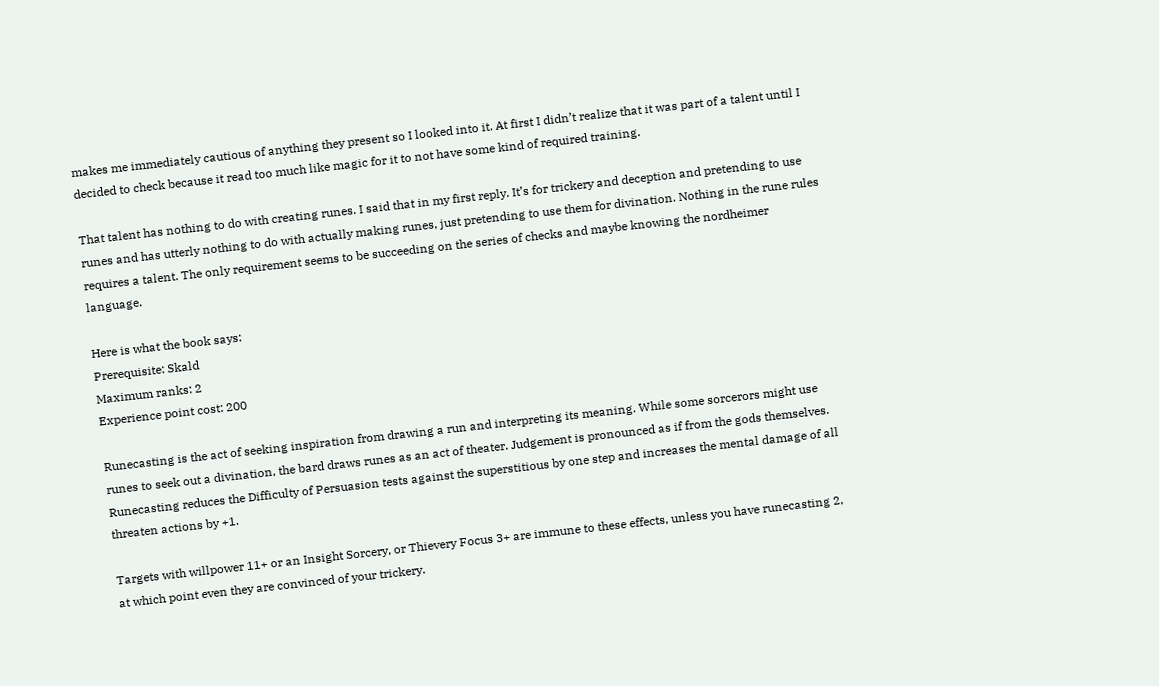makes me immediately cautious of anything they present so I looked into it. At first I didn’t realize that it was part of a talent until I decided to check because it read too much like magic for it to not have some kind of required training.

That talent has nothing to do with creating runes. I said that in my first reply. It’s for trickery and deception and pretending to use runes and has utterly nothing to do with actually making runes, just pretending to use them for divination. Nothing in the rune rules requires a talent. The only requirement seems to be succeeding on the series of checks and maybe knowing the nordheimer language.

Here is what the book says:
Prerequisite: Skald
Maximum ranks: 2
Experience point cost: 200

Runecasting is the act of seeking inspiration from drawing a run and interpreting its meaning. While some sorcerors might use runes to seek out a divination, the bard draws runes as an act of theater. Judgement is pronounced as if from the gods themselves. Runecasting reduces the Difficulty of Persuasion tests against the superstitious by one step and increases the mental damage of all threaten actions by +1.

Targets with willpower 11+ or an Insight Sorcery, or Thievery Focus 3+ are immune to these effects, unless you have runecasting 2, at which point even they are convinced of your trickery.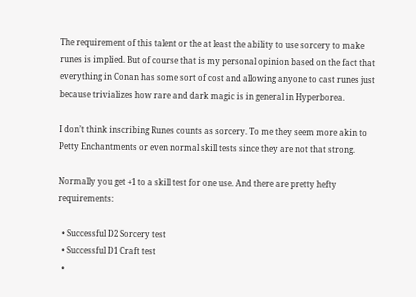The requirement of this talent or the at least the ability to use sorcery to make runes is implied. But of course that is my personal opinion based on the fact that everything in Conan has some sort of cost and allowing anyone to cast runes just because trivializes how rare and dark magic is in general in Hyperborea.

I don’t think inscribing Runes counts as sorcery. To me they seem more akin to Petty Enchantments or even normal skill tests since they are not that strong.

Normally you get +1 to a skill test for one use. And there are pretty hefty requirements:

  • Successful D2 Sorcery test
  • Successful D1 Craft test
  •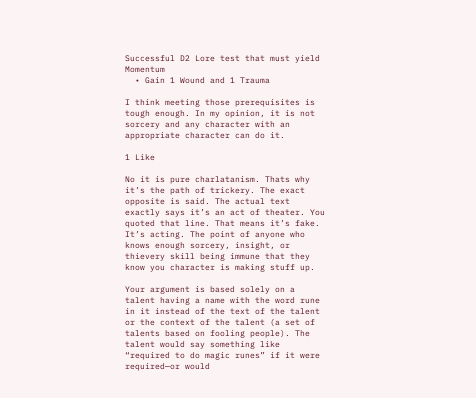Successful D2 Lore test that must yield Momentum
  • Gain 1 Wound and 1 Trauma

I think meeting those prerequisites is tough enough. In my opinion, it is not sorcery and any character with an appropriate character can do it.

1 Like

No it is pure charlatanism. Thats why it’s the path of trickery. The exact opposite is said. The actual text exactly says it’s an act of theater. You quoted that line. That means it’s fake. It’s acting. The point of anyone who knows enough sorcery, insight, or thievery skill being immune that they know you character is making stuff up.

Your argument is based solely on a talent having a name with the word rune in it instead of the text of the talent or the context of the talent (a set of talents based on fooling people). The talent would say something like “required to do magic runes” if it were required—or would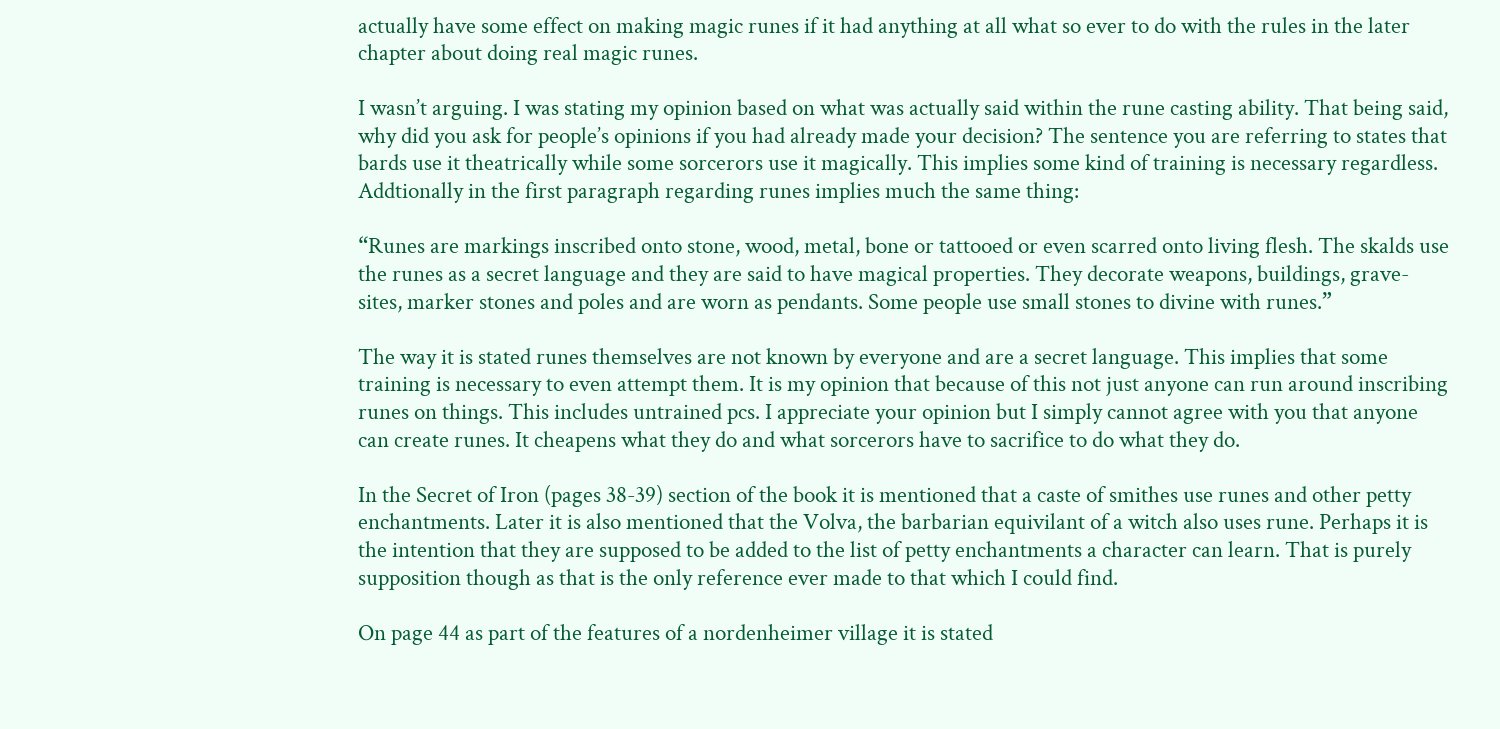actually have some effect on making magic runes if it had anything at all what so ever to do with the rules in the later chapter about doing real magic runes.

I wasn’t arguing. I was stating my opinion based on what was actually said within the rune casting ability. That being said, why did you ask for people’s opinions if you had already made your decision? The sentence you are referring to states that bards use it theatrically while some sorcerors use it magically. This implies some kind of training is necessary regardless. Addtionally in the first paragraph regarding runes implies much the same thing:

“Runes are markings inscribed onto stone, wood, metal, bone or tattooed or even scarred onto living flesh. The skalds use the runes as a secret language and they are said to have magical properties. They decorate weapons, buildings, grave-sites, marker stones and poles and are worn as pendants. Some people use small stones to divine with runes.”

The way it is stated runes themselves are not known by everyone and are a secret language. This implies that some training is necessary to even attempt them. It is my opinion that because of this not just anyone can run around inscribing runes on things. This includes untrained pcs. I appreciate your opinion but I simply cannot agree with you that anyone can create runes. It cheapens what they do and what sorcerors have to sacrifice to do what they do.

In the Secret of Iron (pages 38-39) section of the book it is mentioned that a caste of smithes use runes and other petty enchantments. Later it is also mentioned that the Volva, the barbarian equivilant of a witch also uses rune. Perhaps it is the intention that they are supposed to be added to the list of petty enchantments a character can learn. That is purely supposition though as that is the only reference ever made to that which I could find.

On page 44 as part of the features of a nordenheimer village it is stated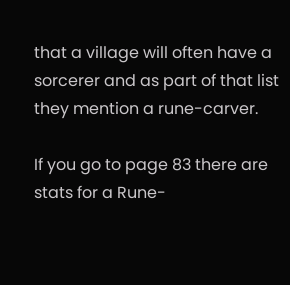that a village will often have a sorcerer and as part of that list they mention a rune-carver.

If you go to page 83 there are stats for a Rune-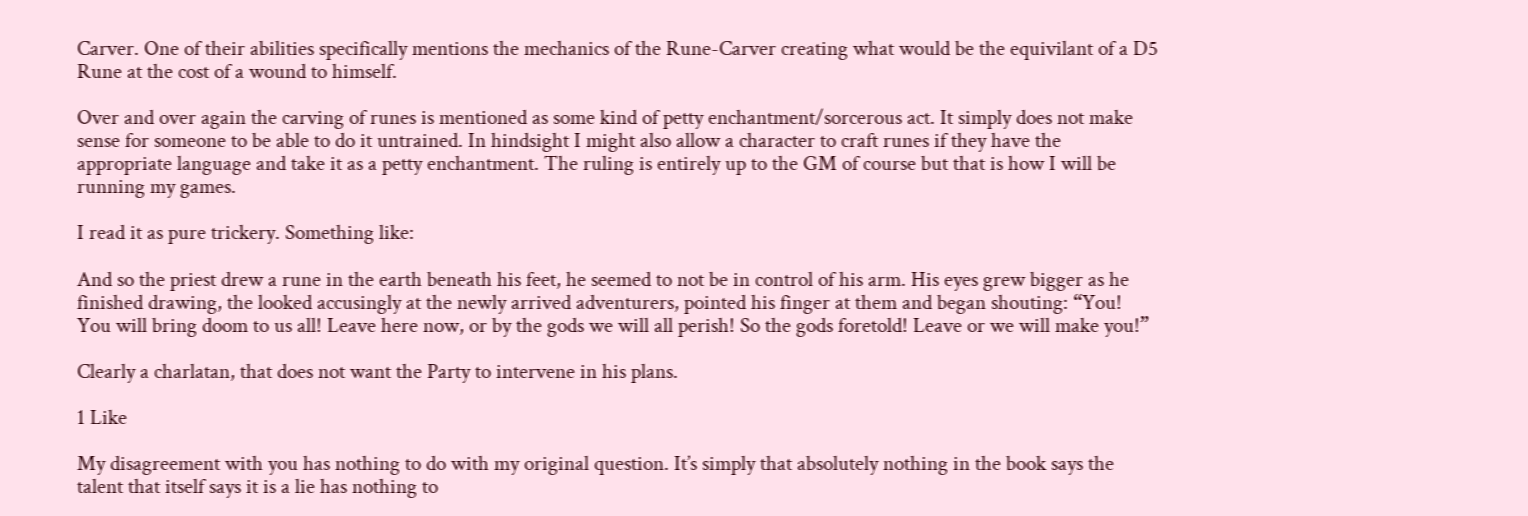Carver. One of their abilities specifically mentions the mechanics of the Rune-Carver creating what would be the equivilant of a D5 Rune at the cost of a wound to himself.

Over and over again the carving of runes is mentioned as some kind of petty enchantment/sorcerous act. It simply does not make sense for someone to be able to do it untrained. In hindsight I might also allow a character to craft runes if they have the appropriate language and take it as a petty enchantment. The ruling is entirely up to the GM of course but that is how I will be running my games.

I read it as pure trickery. Something like:

And so the priest drew a rune in the earth beneath his feet, he seemed to not be in control of his arm. His eyes grew bigger as he finished drawing, the looked accusingly at the newly arrived adventurers, pointed his finger at them and began shouting: “You! You will bring doom to us all! Leave here now, or by the gods we will all perish! So the gods foretold! Leave or we will make you!”

Clearly a charlatan, that does not want the Party to intervene in his plans.

1 Like

My disagreement with you has nothing to do with my original question. It’s simply that absolutely nothing in the book says the talent that itself says it is a lie has nothing to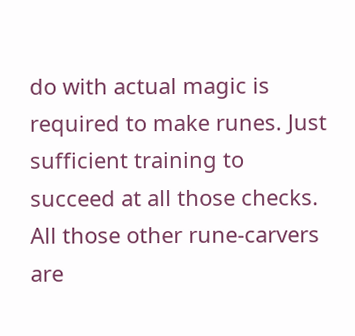do with actual magic is required to make runes. Just sufficient training to succeed at all those checks. All those other rune-carvers are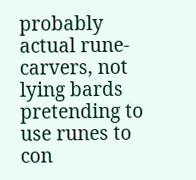probably actual rune-carvers, not lying bards pretending to use runes to con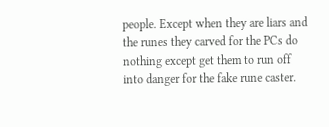people. Except when they are liars and the runes they carved for the PCs do nothing except get them to run off into danger for the fake rune caster.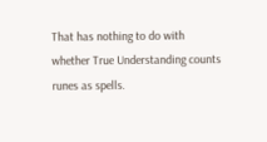That has nothing to do with whether True Understanding counts runes as spells.